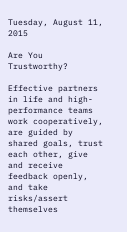Tuesday, August 11, 2015

Are You Trustworthy?

Effective partners in life and high-performance teams work cooperatively, are guided by shared goals, trust each other, give and receive feedback openly, and take risks/assert themselves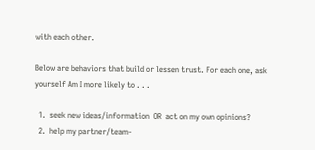with each other.

Below are behaviors that build or lessen trust. For each one, ask yourself Am I more likely to . . .

  1.  seek new ideas/information  OR  act on my own opinions?
  2.  help my partner/team-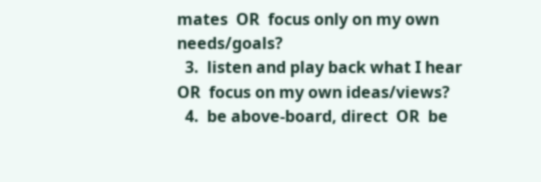mates  OR  focus only on my own needs/goals?
  3.  listen and play back what I hear  OR  focus on my own ideas/views?
  4.  be above-board, direct  OR  be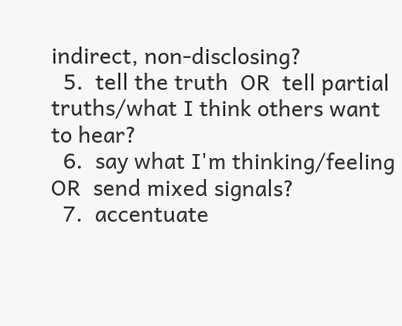indirect, non-disclosing?
  5.  tell the truth  OR  tell partial truths/what I think others want to hear?
  6.  say what I'm thinking/feeling  OR  send mixed signals?
  7.  accentuate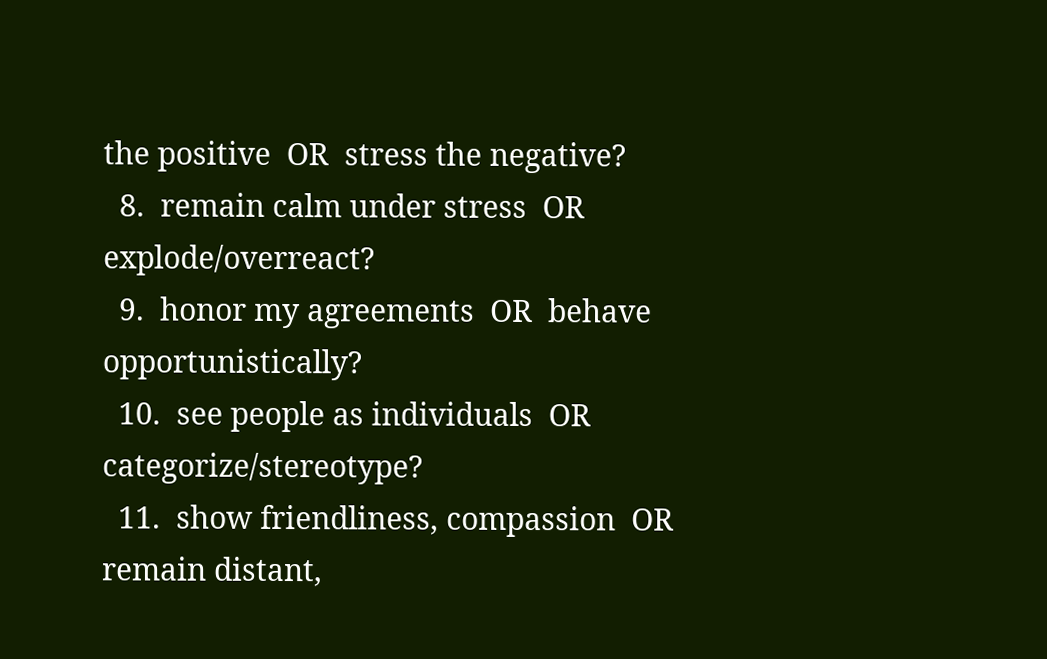the positive  OR  stress the negative?
  8.  remain calm under stress  OR  explode/overreact?
  9.  honor my agreements  OR  behave opportunistically?
  10.  see people as individuals  OR  categorize/stereotype?
  11.  show friendliness, compassion  OR  remain distant,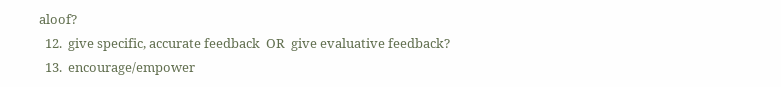aloof?
  12.  give specific, accurate feedback  OR  give evaluative feedback?
  13.  encourage/empower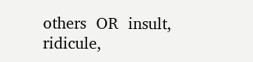others  OR  insult, ridicule,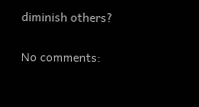diminish others?

No comments: